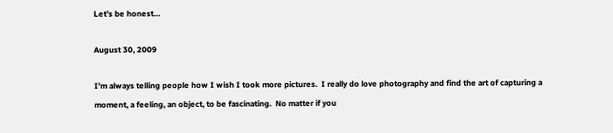Let’s be honest…

August 30, 2009

I’m always telling people how I wish I took more pictures.  I really do love photography and find the art of capturing a moment, a feeling, an object, to be fascinating.  No matter if you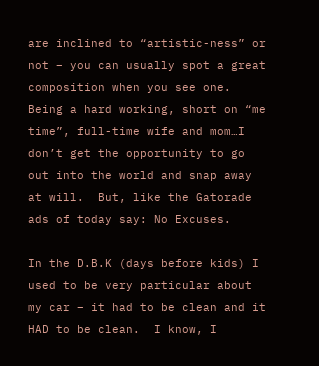are inclined to “artistic-ness” or not – you can usually spot a great composition when you see one.  Being a hard working, short on “me time”, full-time wife and mom…I don’t get the opportunity to go out into the world and snap away at will.  But, like the Gatorade ads of today say: No Excuses.

In the D.B.K (days before kids) I used to be very particular about my car – it had to be clean and it HAD to be clean.  I know, I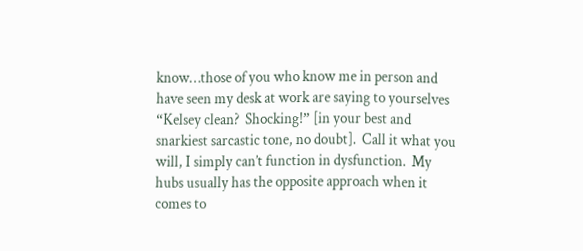know…those of you who know me in person and have seen my desk at work are saying to yourselves “Kelsey clean?  Shocking!” [in your best and snarkiest sarcastic tone, no doubt].  Call it what you will, I simply can’t function in dysfunction.  My hubs usually has the opposite approach when it comes to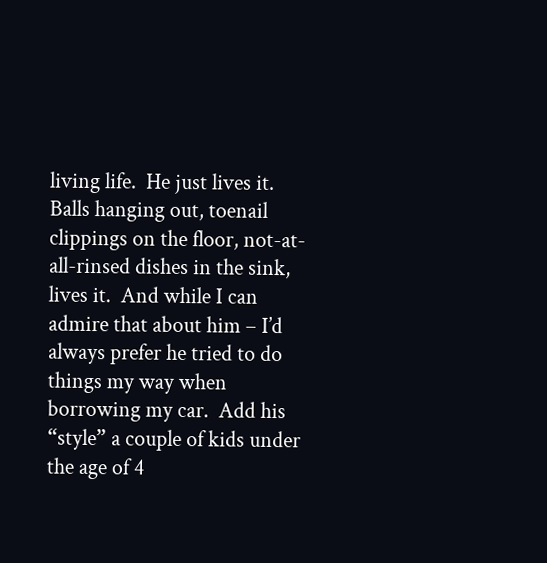living life.  He just lives it.  Balls hanging out, toenail clippings on the floor, not-at-all-rinsed dishes in the sink, lives it.  And while I can admire that about him – I’d always prefer he tried to do things my way when borrowing my car.  Add his “style” a couple of kids under the age of 4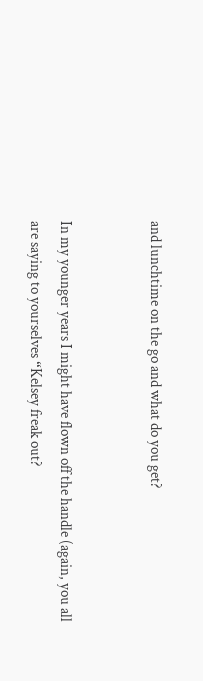and lunchtime on the go and what do you get?


In my younger years I might have flown off the handle (again, you all are saying to yourselves “Kelsey freak out?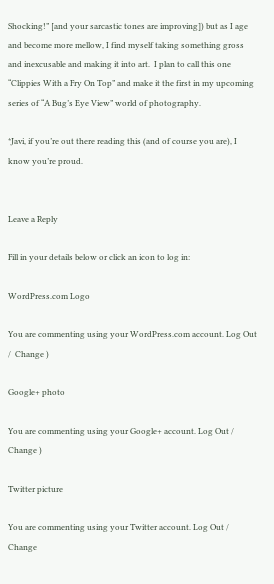Shocking!” [and your sarcastic tones are improving]) but as I age and become more mellow, I find myself taking something gross and inexcusable and making it into art.  I plan to call this one “Clippies With a Fry On Top” and make it the first in my upcoming series of “A Bug’s Eye View” world of photography.

*Javi, if you’re out there reading this (and of course you are), I know you’re proud.


Leave a Reply

Fill in your details below or click an icon to log in:

WordPress.com Logo

You are commenting using your WordPress.com account. Log Out /  Change )

Google+ photo

You are commenting using your Google+ account. Log Out /  Change )

Twitter picture

You are commenting using your Twitter account. Log Out /  Change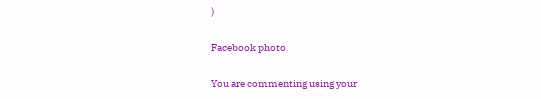)

Facebook photo

You are commenting using your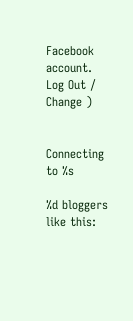Facebook account. Log Out /  Change )


Connecting to %s

%d bloggers like this: